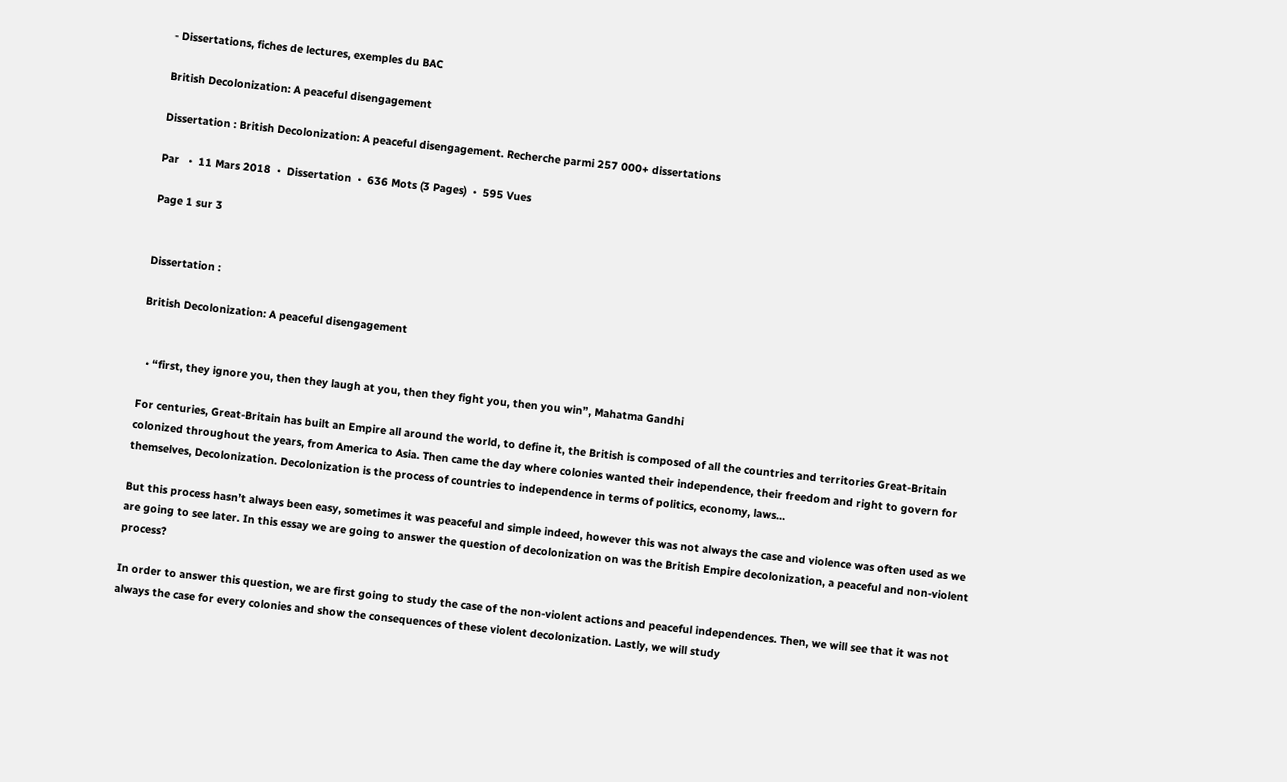- Dissertations, fiches de lectures, exemples du BAC

British Decolonization: A peaceful disengagement

Dissertation : British Decolonization: A peaceful disengagement. Recherche parmi 257 000+ dissertations

Par   •  11 Mars 2018  •  Dissertation  •  636 Mots (3 Pages)  •  595 Vues

Page 1 sur 3


Dissertation :

British Decolonization: A peaceful disengagement


  • “first, they ignore you, then they laugh at you, then they fight you, then you win”, Mahatma Gandhi

For centuries, Great-Britain has built an Empire all around the world, to define it, the British is composed of all the countries and territories Great-Britain colonized throughout the years, from America to Asia. Then came the day where colonies wanted their independence, their freedom and right to govern for themselves, Decolonization. Decolonization is the process of countries to independence in terms of politics, economy, laws…

But this process hasn’t always been easy, sometimes it was peaceful and simple indeed, however this was not always the case and violence was often used as we are going to see later. In this essay we are going to answer the question of decolonization on was the British Empire decolonization, a peaceful and non-violent process?

In order to answer this question, we are first going to study the case of the non-violent actions and peaceful independences. Then, we will see that it was not always the case for every colonies and show the consequences of these violent decolonization. Lastly, we will study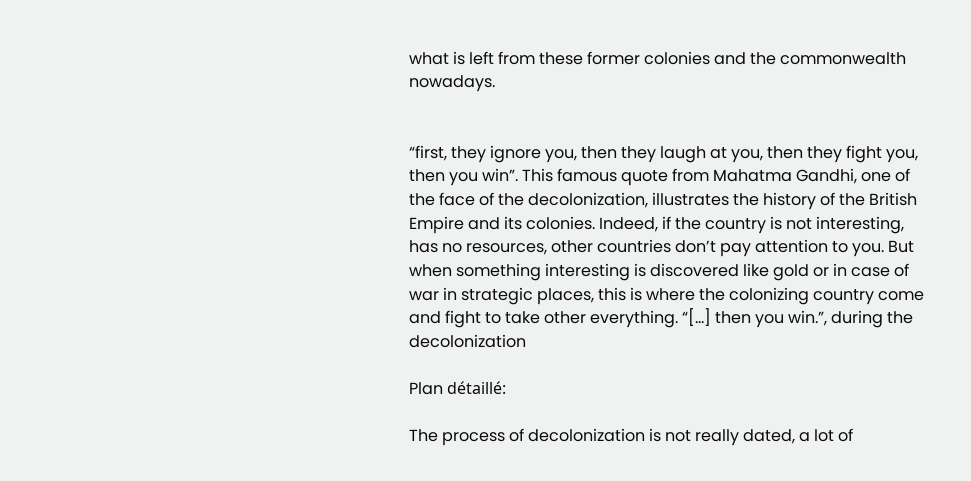what is left from these former colonies and the commonwealth nowadays.


“first, they ignore you, then they laugh at you, then they fight you, then you win”. This famous quote from Mahatma Gandhi, one of the face of the decolonization, illustrates the history of the British Empire and its colonies. Indeed, if the country is not interesting, has no resources, other countries don’t pay attention to you. But when something interesting is discovered like gold or in case of war in strategic places, this is where the colonizing country come and fight to take other everything. “[…] then you win.”, during the decolonization

Plan détaillé:

The process of decolonization is not really dated, a lot of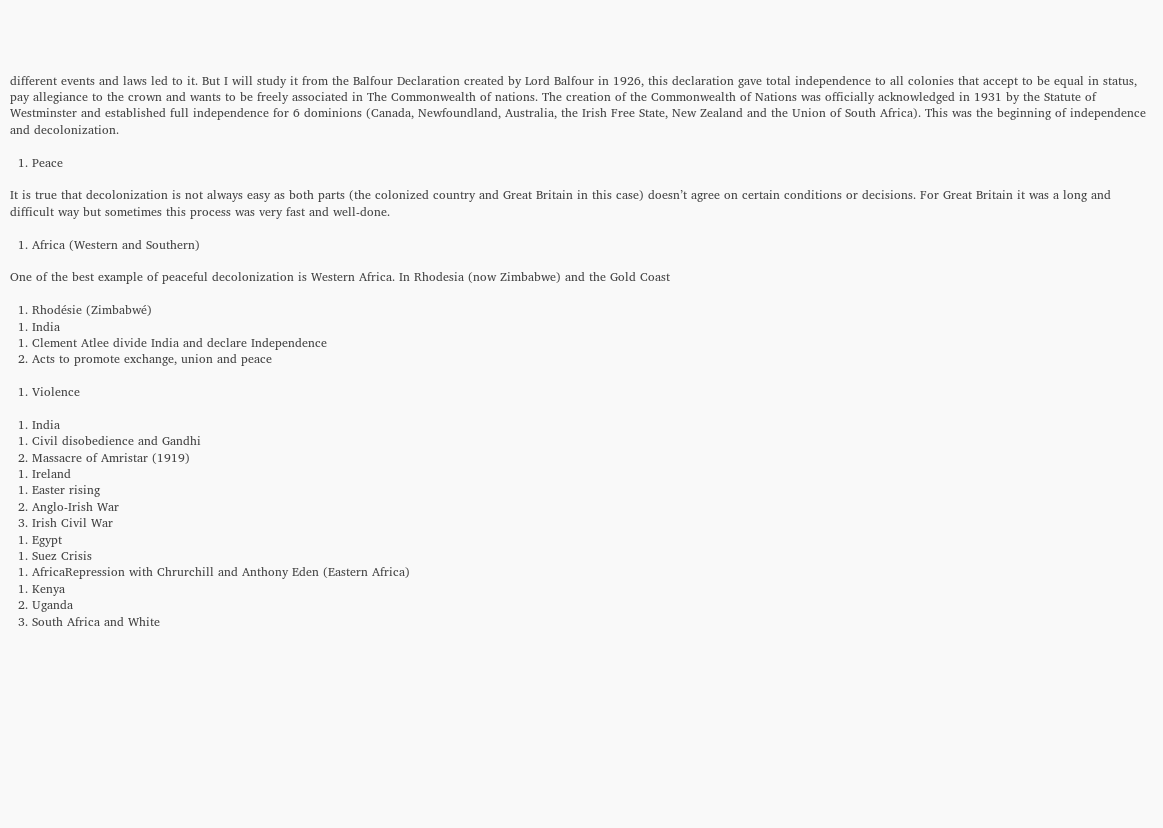different events and laws led to it. But I will study it from the Balfour Declaration created by Lord Balfour in 1926, this declaration gave total independence to all colonies that accept to be equal in status, pay allegiance to the crown and wants to be freely associated in The Commonwealth of nations. The creation of the Commonwealth of Nations was officially acknowledged in 1931 by the Statute of Westminster and established full independence for 6 dominions (Canada, Newfoundland, Australia, the Irish Free State, New Zealand and the Union of South Africa). This was the beginning of independence and decolonization.

  1. Peace

It is true that decolonization is not always easy as both parts (the colonized country and Great Britain in this case) doesn’t agree on certain conditions or decisions. For Great Britain it was a long and difficult way but sometimes this process was very fast and well-done.

  1. Africa (Western and Southern)

One of the best example of peaceful decolonization is Western Africa. In Rhodesia (now Zimbabwe) and the Gold Coast

  1. Rhodésie (Zimbabwé)
  1. India
  1. Clement Atlee divide India and declare Independence
  2. Acts to promote exchange, union and peace

  1. Violence

  1. India
  1. Civil disobedience and Gandhi
  2. Massacre of Amristar (1919)
  1. Ireland
  1. Easter rising
  2. Anglo-Irish War
  3. Irish Civil War
  1. Egypt
  1. Suez Crisis
  1. AfricaRepression with Chrurchill and Anthony Eden (Eastern Africa)
  1. Kenya
  2. Uganda
  3. South Africa and White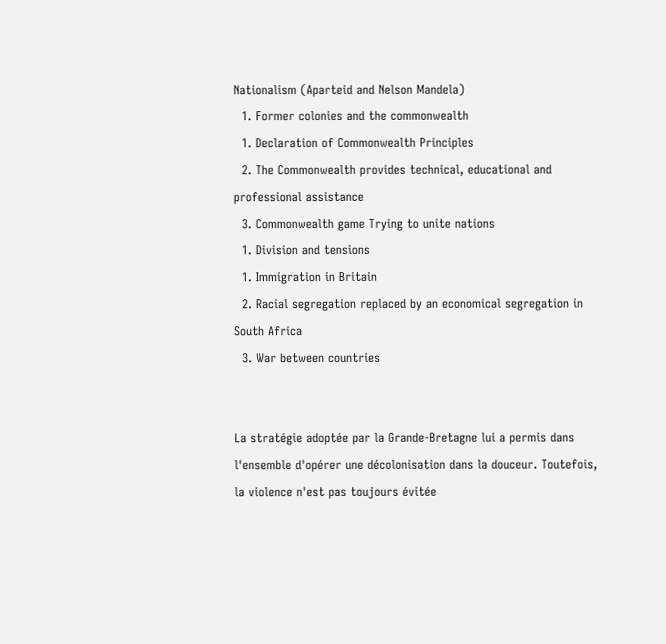Nationalism (Aparteid and Nelson Mandela)
  1. Former colonies and the commonwealth
  1. Declaration of Commonwealth Principles
  2. The Commonwealth provides technical, educational and professional assistance
  3. Commonwealth game Trying to unite nations
  1. Division and tensions
  1. Immigration in Britain
  2. Racial segregation replaced by an economical segregation in South Africa
  3. War between countries


La stratégie adoptée par la Grande-Bretagne lui a permis dans l'ensemble d'opérer une décolonisation dans la douceur. Toutefois, la violence n'est pas toujours évitée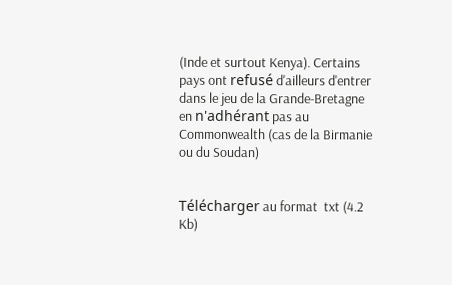(Inde et surtout Kenya). Certains pays ont refusé d'ailleurs d'entrer dans le jeu de la Grande-Bretagne en n'adhérant pas au Commonwealth (cas de la Birmanie ou du Soudan)


Télécharger au format  txt (4.2 Kb)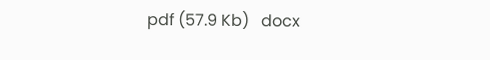pdf (57.9 Kb)   docx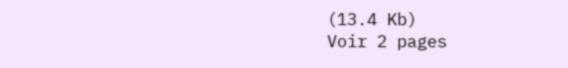(13.4 Kb)
Voir 2 pages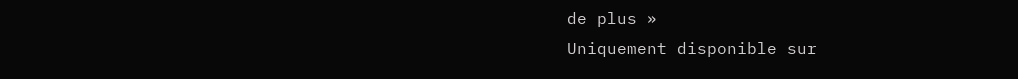de plus »
Uniquement disponible sur